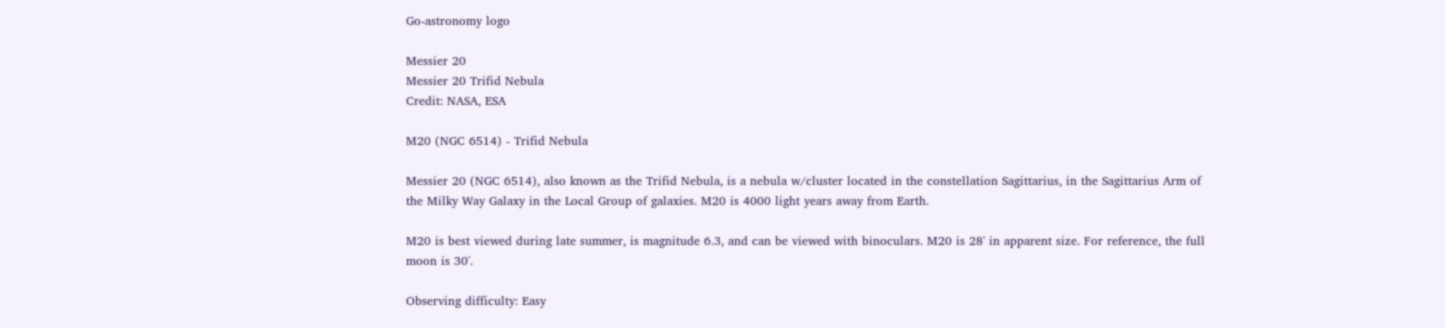Go-astronomy logo

Messier 20
Messier 20 Trifid Nebula
Credit: NASA, ESA

M20 (NGC 6514) - Trifid Nebula

Messier 20 (NGC 6514), also known as the Trifid Nebula, is a nebula w/cluster located in the constellation Sagittarius, in the Sagittarius Arm of the Milky Way Galaxy in the Local Group of galaxies. M20 is 4000 light years away from Earth.

M20 is best viewed during late summer, is magnitude 6.3, and can be viewed with binoculars. M20 is 28' in apparent size. For reference, the full moon is 30'.

Observing difficulty: Easy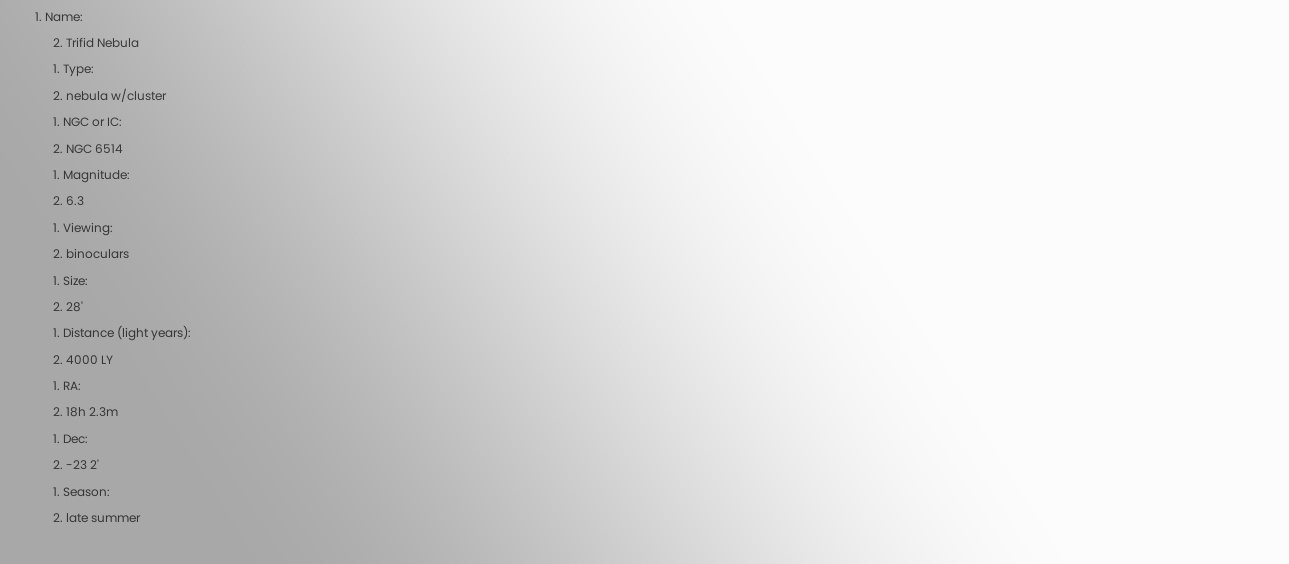1. Name:
      2. Trifid Nebula
      1. Type:
      2. nebula w/cluster
      1. NGC or IC:
      2. NGC 6514
      1. Magnitude:
      2. 6.3
      1. Viewing:
      2. binoculars
      1. Size:
      2. 28'
      1. Distance (light years):
      2. 4000 LY
      1. RA:
      2. 18h 2.3m
      1. Dec:
      2. -23 2'
      1. Season:
      2. late summer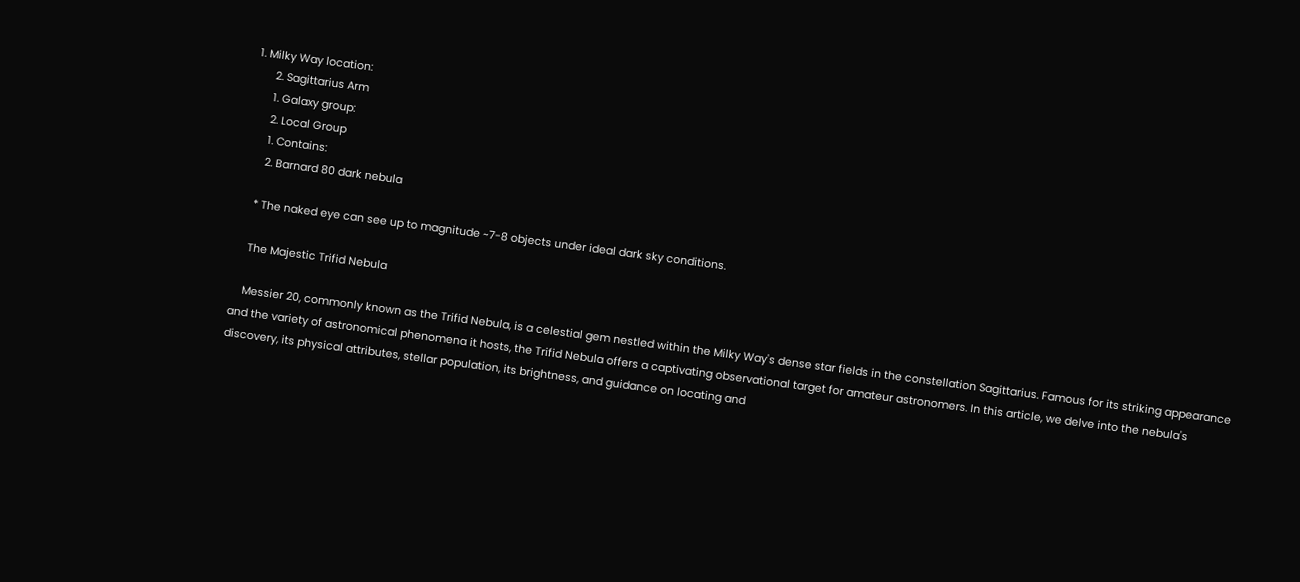1. Milky Way location:
      2. Sagittarius Arm
      1. Galaxy group:
      2. Local Group
      1. Contains:
      2. Barnard 80 dark nebula

    * The naked eye can see up to magnitude ~7-8 objects under ideal dark sky conditions.

    The Majestic Trifid Nebula

    Messier 20, commonly known as the Trifid Nebula, is a celestial gem nestled within the Milky Way's dense star fields in the constellation Sagittarius. Famous for its striking appearance and the variety of astronomical phenomena it hosts, the Trifid Nebula offers a captivating observational target for amateur astronomers. In this article, we delve into the nebula's discovery, its physical attributes, stellar population, its brightness, and guidance on locating and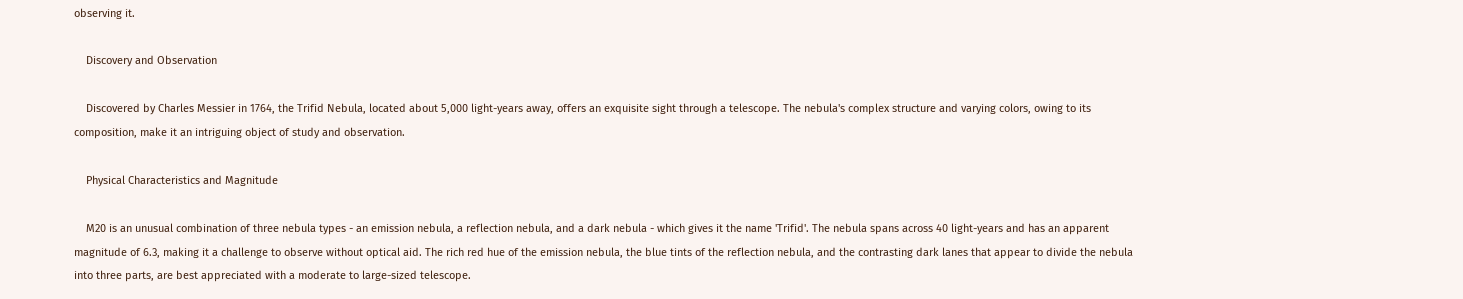observing it.

    Discovery and Observation

    Discovered by Charles Messier in 1764, the Trifid Nebula, located about 5,000 light-years away, offers an exquisite sight through a telescope. The nebula's complex structure and varying colors, owing to its composition, make it an intriguing object of study and observation.

    Physical Characteristics and Magnitude

    M20 is an unusual combination of three nebula types - an emission nebula, a reflection nebula, and a dark nebula - which gives it the name 'Trifid'. The nebula spans across 40 light-years and has an apparent magnitude of 6.3, making it a challenge to observe without optical aid. The rich red hue of the emission nebula, the blue tints of the reflection nebula, and the contrasting dark lanes that appear to divide the nebula into three parts, are best appreciated with a moderate to large-sized telescope.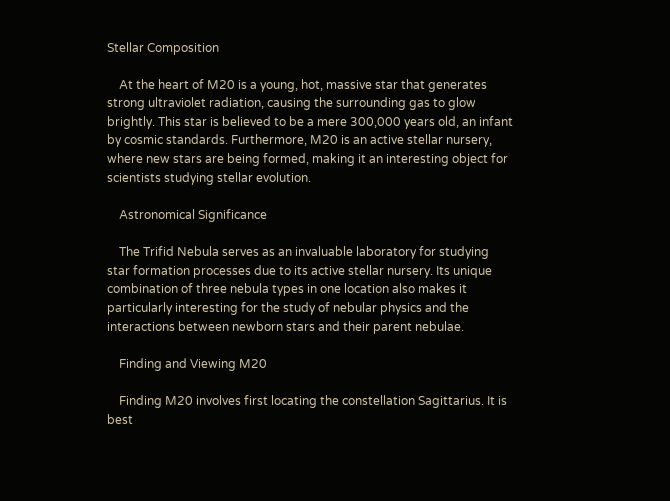Stellar Composition

    At the heart of M20 is a young, hot, massive star that generates strong ultraviolet radiation, causing the surrounding gas to glow brightly. This star is believed to be a mere 300,000 years old, an infant by cosmic standards. Furthermore, M20 is an active stellar nursery, where new stars are being formed, making it an interesting object for scientists studying stellar evolution.

    Astronomical Significance

    The Trifid Nebula serves as an invaluable laboratory for studying star formation processes due to its active stellar nursery. Its unique combination of three nebula types in one location also makes it particularly interesting for the study of nebular physics and the interactions between newborn stars and their parent nebulae.

    Finding and Viewing M20

    Finding M20 involves first locating the constellation Sagittarius. It is best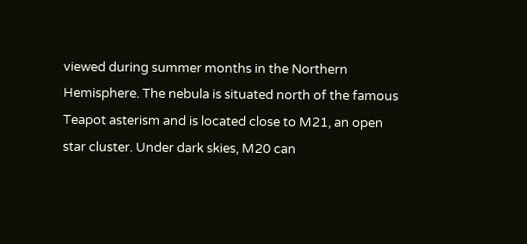viewed during summer months in the Northern Hemisphere. The nebula is situated north of the famous Teapot asterism and is located close to M21, an open star cluster. Under dark skies, M20 can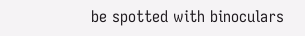be spotted with binoculars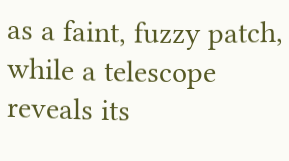as a faint, fuzzy patch, while a telescope reveals its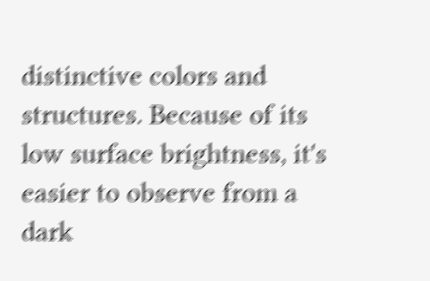distinctive colors and structures. Because of its low surface brightness, it's easier to observe from a dark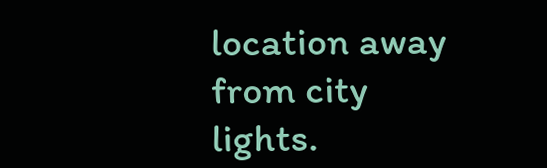location away from city lights.